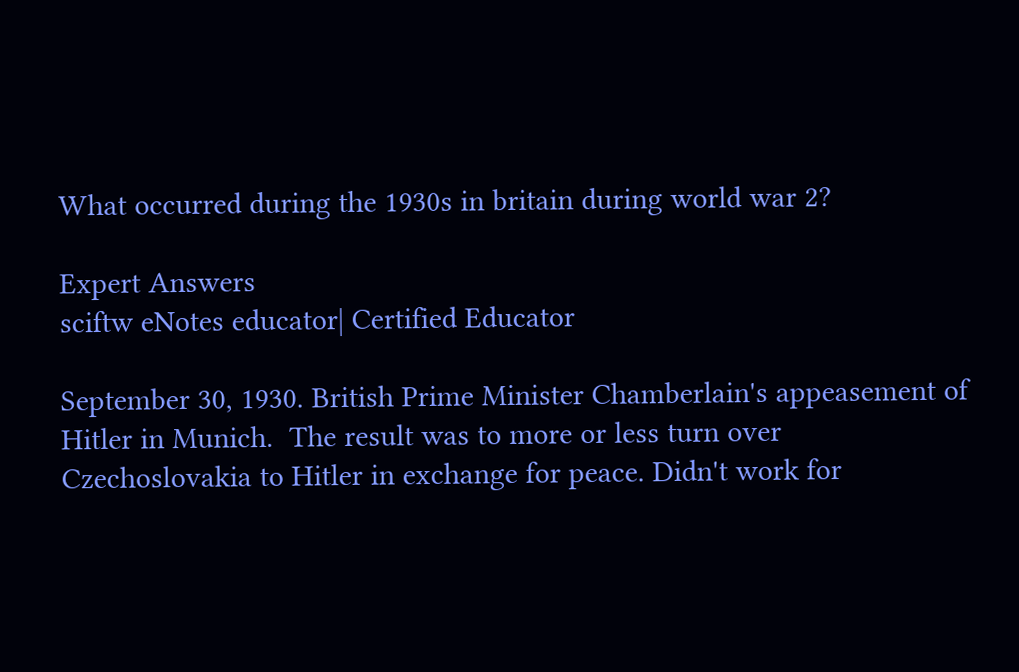What occurred during the 1930s in britain during world war 2?

Expert Answers
sciftw eNotes educator| Certified Educator

September 30, 1930. British Prime Minister Chamberlain's appeasement of Hitler in Munich.  The result was to more or less turn over Czechoslovakia to Hitler in exchange for peace. Didn't work for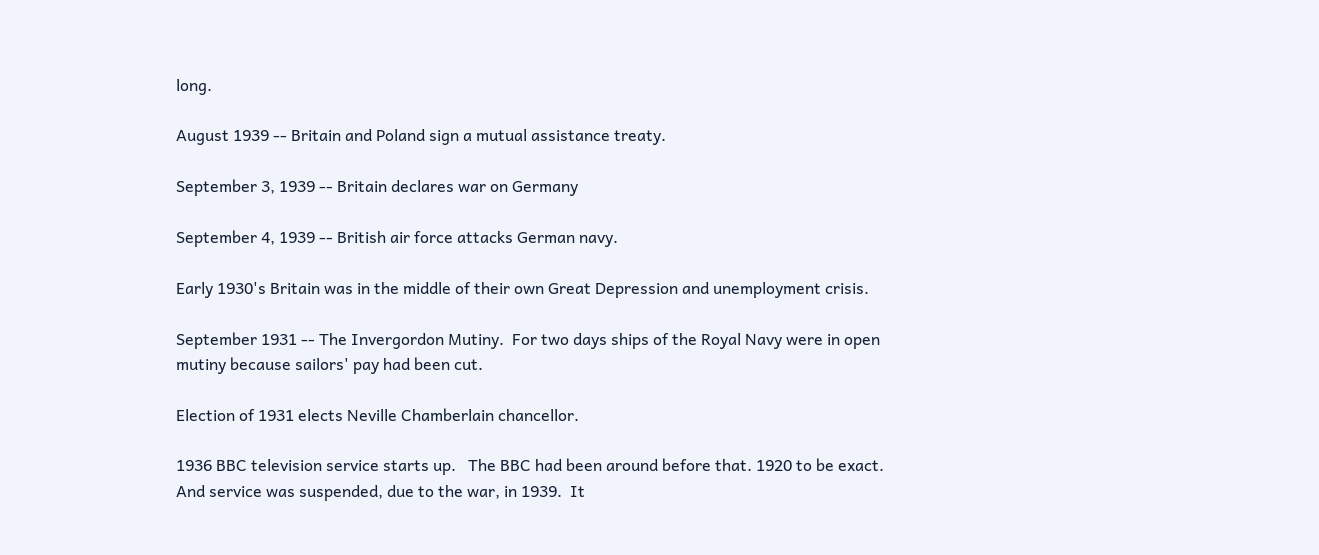long.

August 1939 -- Britain and Poland sign a mutual assistance treaty.

September 3, 1939 -- Britain declares war on Germany

September 4, 1939 -- British air force attacks German navy.

Early 1930's Britain was in the middle of their own Great Depression and unemployment crisis.

September 1931 -- The Invergordon Mutiny.  For two days ships of the Royal Navy were in open mutiny because sailors' pay had been cut.

Election of 1931 elects Neville Chamberlain chancellor.

1936 BBC television service starts up.   The BBC had been around before that. 1920 to be exact. And service was suspended, due to the war, in 1939.  It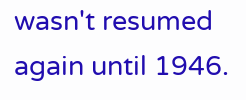wasn't resumed again until 1946.